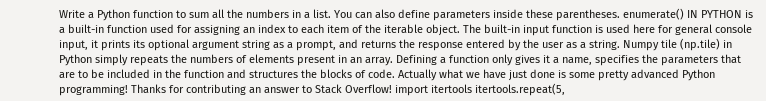Write a Python function to sum all the numbers in a list. You can also define parameters inside these parentheses. enumerate() IN PYTHON is a built-in function used for assigning an index to each item of the iterable object. The built-in input function is used here for general console input, it prints its optional argument string as a prompt, and returns the response entered by the user as a string. Numpy tile (np.tile) in Python simply repeats the numbers of elements present in an array. Defining a function only gives it a name, specifies the parameters that are to be included in the function and structures the blocks of code. Actually what we have just done is some pretty advanced Python programming! Thanks for contributing an answer to Stack Overflow! import itertools itertools.repeat(5,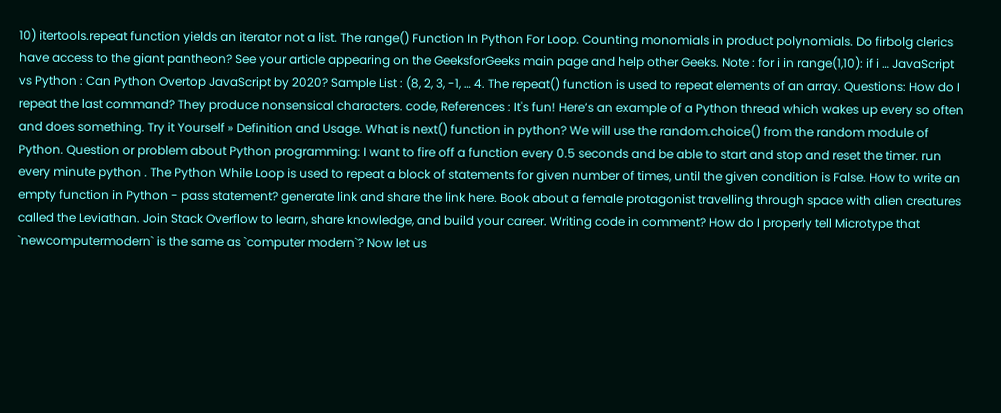10) itertools.repeat function yields an iterator not a list. The range() Function In Python For Loop. Counting monomials in product polynomials. Do firbolg clerics have access to the giant pantheon? See your article appearing on the GeeksforGeeks main page and help other Geeks. Note : for i in range(1,10): if i … JavaScript vs Python : Can Python Overtop JavaScript by 2020? Sample List : (8, 2, 3, -1, … 4. The repeat() function is used to repeat elements of an array. Questions: How do I repeat the last command? They produce nonsensical characters. code, References : It's fun! Here’s an example of a Python thread which wakes up every so often and does something. Try it Yourself » Definition and Usage. What is next() function in python? We will use the random.choice() from the random module of Python. Question or problem about Python programming: I want to fire off a function every 0.5 seconds and be able to start and stop and reset the timer. run every minute python . The Python While Loop is used to repeat a block of statements for given number of times, until the given condition is False. How to write an empty function in Python - pass statement? generate link and share the link here. Book about a female protagonist travelling through space with alien creatures called the Leviathan. Join Stack Overflow to learn, share knowledge, and build your career. Writing code in comment? How do I properly tell Microtype that `newcomputermodern` is the same as `computer modern`? Now let us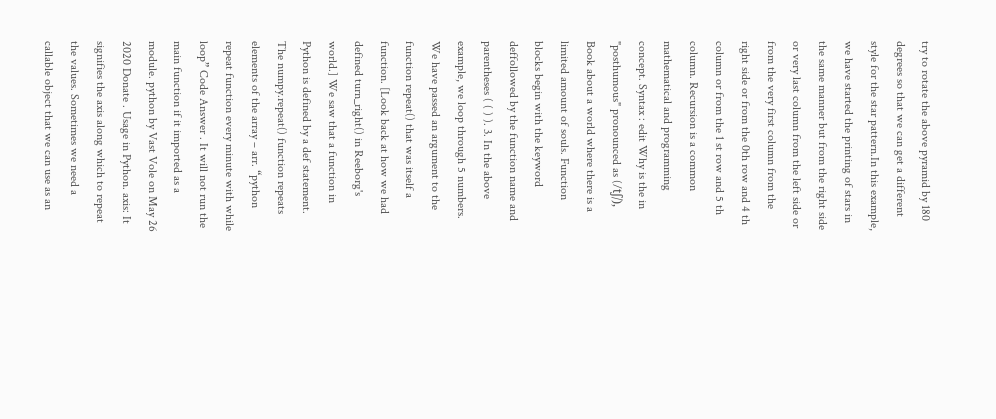try to rotate the above pyramid by 180 degrees so that we can get a different style for the star pattern.In this example, we have started the printing of stars in the same manner but from the right side or very last column from the left side or from the very first column from the right side or from the 0th row and 4 th column or from the 1 st row and 5 th column. Recursion is a common mathematical and programming concept. Syntax : edit Why is the in "posthumous" pronounced as (/tʃ/), Book about a world where there is a limited amount of souls. Function blocks begin with the keyword deffollowed by the function name and parentheses ( ( ) ). 3. In the above example, we loop through 5 numbers. We have passed an argument to the function repeat() that was itself a function. [Look back at how we had defined turn_right() in Reeborg's world.] We saw that a function in Python is defined by a def statement. The numpy.repeat() function repeats elements of the array – arr. “python repeat function every minute with while loop” Code Answer . It will not run the main function if it imported as a module. python by Vast Vole on May 26 2020 Donate . Usage in Python. axis: It signifies the axis along which to repeat the values. Sometimes we need a callable object that we can use as an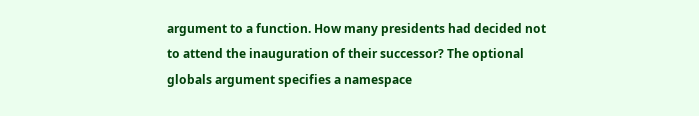argument to a function. How many presidents had decided not to attend the inauguration of their successor? The optional globals argument specifies a namespace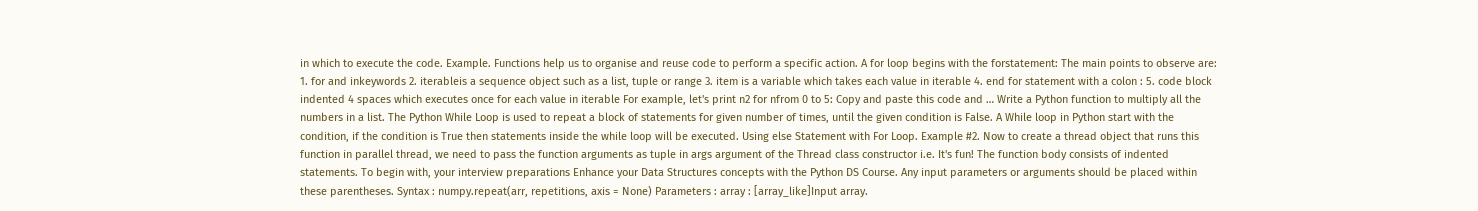in which to execute the code. Example. Functions help us to organise and reuse code to perform a specific action. A for loop begins with the forstatement: The main points to observe are: 1. for and inkeywords 2. iterableis a sequence object such as a list, tuple or range 3. item is a variable which takes each value in iterable 4. end for statement with a colon : 5. code block indented 4 spaces which executes once for each value in iterable For example, let's print n2 for nfrom 0 to 5: Copy and paste this code and … Write a Python function to multiply all the numbers in a list. The Python While Loop is used to repeat a block of statements for given number of times, until the given condition is False. A While loop in Python start with the condition, if the condition is True then statements inside the while loop will be executed. Using else Statement with For Loop. Example #2. Now to create a thread object that runs this function in parallel thread, we need to pass the function arguments as tuple in args argument of the Thread class constructor i.e. It's fun! The function body consists of indented statements. To begin with, your interview preparations Enhance your Data Structures concepts with the Python DS Course. Any input parameters or arguments should be placed within these parentheses. Syntax : numpy.repeat(arr, repetitions, axis = None) Parameters : array : [array_like]Input array.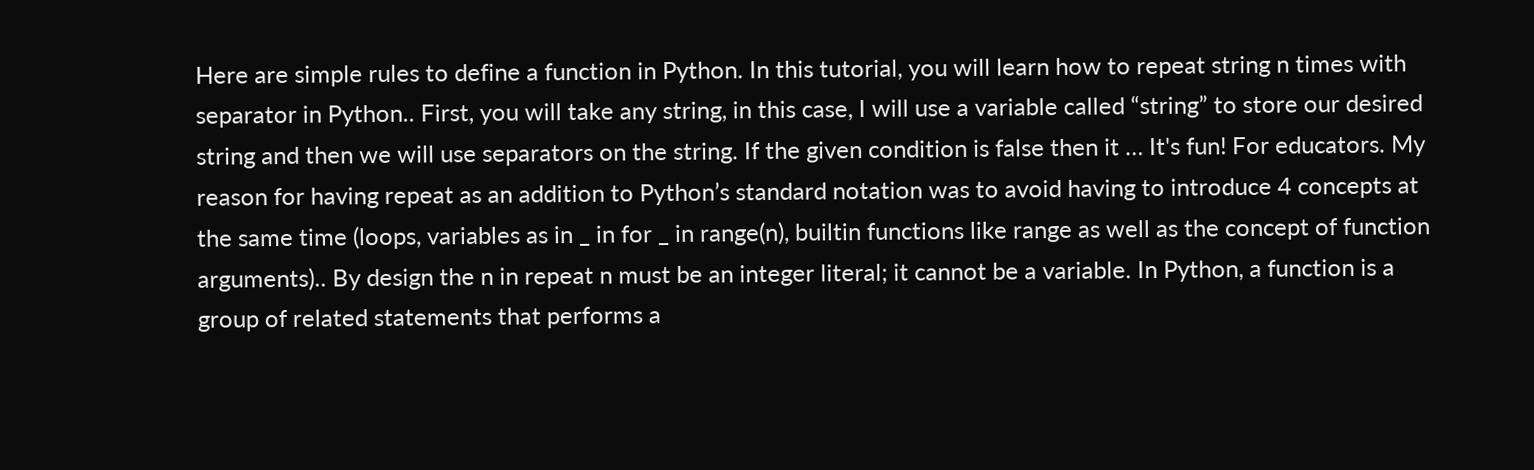Here are simple rules to define a function in Python. In this tutorial, you will learn how to repeat string n times with separator in Python.. First, you will take any string, in this case, I will use a variable called “string” to store our desired string and then we will use separators on the string. If the given condition is false then it … It's fun! For educators. My reason for having repeat as an addition to Python’s standard notation was to avoid having to introduce 4 concepts at the same time (loops, variables as in _ in for _ in range(n), builtin functions like range as well as the concept of function arguments).. By design the n in repeat n must be an integer literal; it cannot be a variable. In Python, a function is a group of related statements that performs a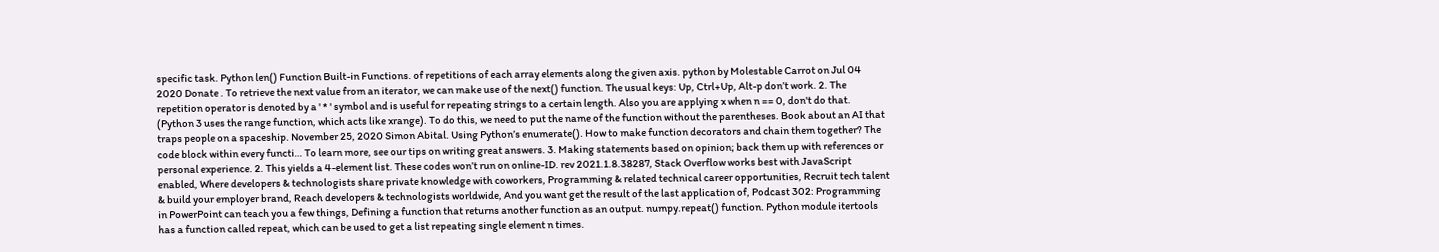specific task. Python len() Function Built-in Functions. of repetitions of each array elements along the given axis. python by Molestable Carrot on Jul 04 2020 Donate . To retrieve the next value from an iterator, we can make use of the next() function. The usual keys: Up, Ctrl+Up, Alt-p don’t work. 2. The repetition operator is denoted by a ' * ' symbol and is useful for repeating strings to a certain length. Also you are applying x when n == 0, don't do that. (Python 3 uses the range function, which acts like xrange). To do this, we need to put the name of the function without the parentheses. Book about an AI that traps people on a spaceship. November 25, 2020 Simon Abital. Using Python’s enumerate(). How to make function decorators and chain them together? The code block within every functi… To learn more, see our tips on writing great answers. 3. Making statements based on opinion; back them up with references or personal experience. 2. This yields a 4-element list. These codes won’t run on online-ID. rev 2021.1.8.38287, Stack Overflow works best with JavaScript enabled, Where developers & technologists share private knowledge with coworkers, Programming & related technical career opportunities, Recruit tech talent & build your employer brand, Reach developers & technologists worldwide, And you want get the result of the last application of, Podcast 302: Programming in PowerPoint can teach you a few things, Defining a function that returns another function as an output. numpy.repeat() function. Python module itertools has a function called repeat, which can be used to get a list repeating single element n times.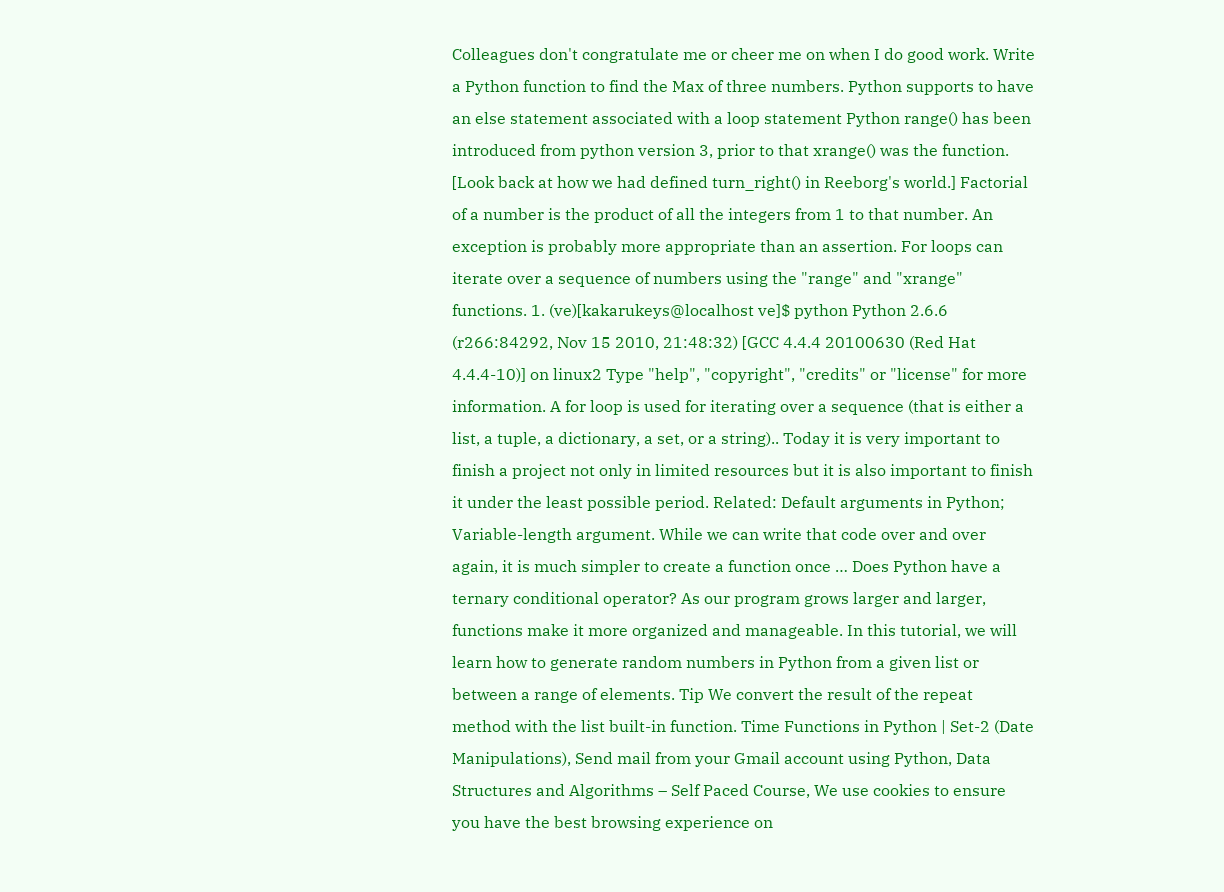Colleagues don't congratulate me or cheer me on when I do good work. Write a Python function to find the Max of three numbers. Python supports to have an else statement associated with a loop statement Python range() has been introduced from python version 3, prior to that xrange() was the function. [Look back at how we had defined turn_right() in Reeborg's world.] Factorial of a number is the product of all the integers from 1 to that number. An exception is probably more appropriate than an assertion. For loops can iterate over a sequence of numbers using the "range" and "xrange" functions. 1. (ve)[kakarukeys@localhost ve]$ python Python 2.6.6 (r266:84292, Nov 15 2010, 21:48:32) [GCC 4.4.4 20100630 (Red Hat 4.4.4-10)] on linux2 Type "help", "copyright", "credits" or "license" for more information. A for loop is used for iterating over a sequence (that is either a list, a tuple, a dictionary, a set, or a string).. Today it is very important to finish a project not only in limited resources but it is also important to finish it under the least possible period. Related: Default arguments in Python; Variable-length argument. While we can write that code over and over again, it is much simpler to create a function once … Does Python have a ternary conditional operator? As our program grows larger and larger, functions make it more organized and manageable. In this tutorial, we will learn how to generate random numbers in Python from a given list or between a range of elements. Tip We convert the result of the repeat method with the list built-in function. Time Functions in Python | Set-2 (Date Manipulations), Send mail from your Gmail account using Python, Data Structures and Algorithms – Self Paced Course, We use cookies to ensure you have the best browsing experience on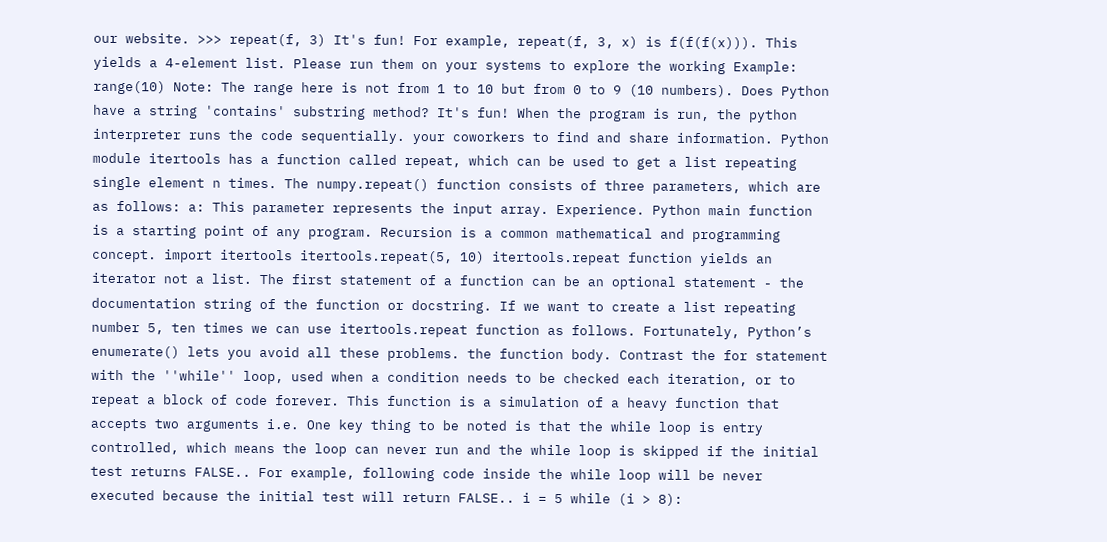our website. >>> repeat(f, 3) It's fun! For example, repeat(f, 3, x) is f(f(f(x))). This yields a 4-element list. Please run them on your systems to explore the working Example: range(10) Note: The range here is not from 1 to 10 but from 0 to 9 (10 numbers). Does Python have a string 'contains' substring method? It's fun! When the program is run, the python interpreter runs the code sequentially. your coworkers to find and share information. Python module itertools has a function called repeat, which can be used to get a list repeating single element n times. The numpy.repeat() function consists of three parameters, which are as follows: a: This parameter represents the input array. Experience. Python main function is a starting point of any program. Recursion is a common mathematical and programming concept. import itertools itertools.repeat(5, 10) itertools.repeat function yields an iterator not a list. The first statement of a function can be an optional statement - the documentation string of the function or docstring. If we want to create a list repeating number 5, ten times we can use itertools.repeat function as follows. Fortunately, Python’s enumerate() lets you avoid all these problems. the function body. Contrast the for statement with the ''while'' loop, used when a condition needs to be checked each iteration, or to repeat a block of code forever. This function is a simulation of a heavy function that accepts two arguments i.e. One key thing to be noted is that the while loop is entry controlled, which means the loop can never run and the while loop is skipped if the initial test returns FALSE.. For example, following code inside the while loop will be never executed because the initial test will return FALSE.. i = 5 while (i > 8):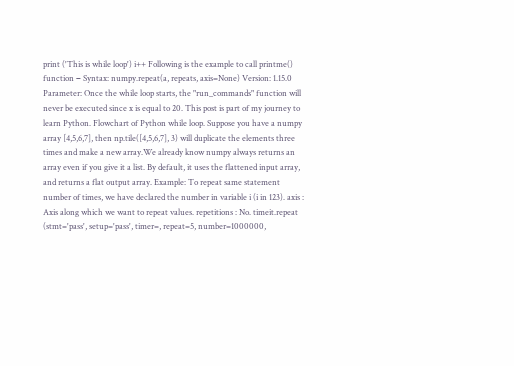print ('This is while loop') i++ Following is the example to call printme() function − Syntax: numpy.repeat(a, repeats, axis=None) Version: 1.15.0 Parameter: Once the while loop starts, the "run_commands" function will never be executed since x is equal to 20. This post is part of my journey to learn Python. Flowchart of Python while loop. Suppose you have a numpy array [4,5,6,7], then np.tile([4,5,6,7], 3) will duplicate the elements three times and make a new array.We already know numpy always returns an array even if you give it a list. By default, it uses the flattened input array, and returns a flat output array. Example: To repeat same statement number of times, we have declared the number in variable i (i in 123). axis : Axis along which we want to repeat values. repetitions : No. timeit.repeat (stmt='pass', setup='pass', timer=, repeat=5, number=1000000,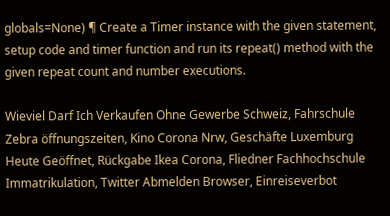globals=None) ¶ Create a Timer instance with the given statement, setup code and timer function and run its repeat() method with the given repeat count and number executions.

Wieviel Darf Ich Verkaufen Ohne Gewerbe Schweiz, Fahrschule Zebra öffnungszeiten, Kino Corona Nrw, Geschäfte Luxemburg Heute Geöffnet, Rückgabe Ikea Corona, Fliedner Fachhochschule Immatrikulation, Twitter Abmelden Browser, Einreiseverbot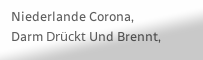Niederlande Corona, Darm Drückt Und Brennt,